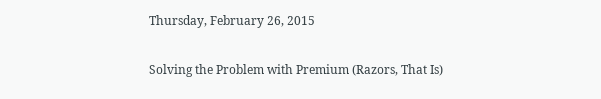Thursday, February 26, 2015

Solving the Problem with Premium (Razors, That Is)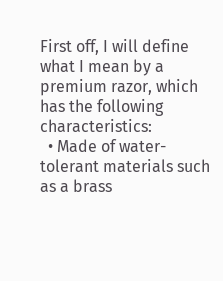First off, I will define what I mean by a premium razor, which has the following characteristics:
  • Made of water-tolerant materials such as a brass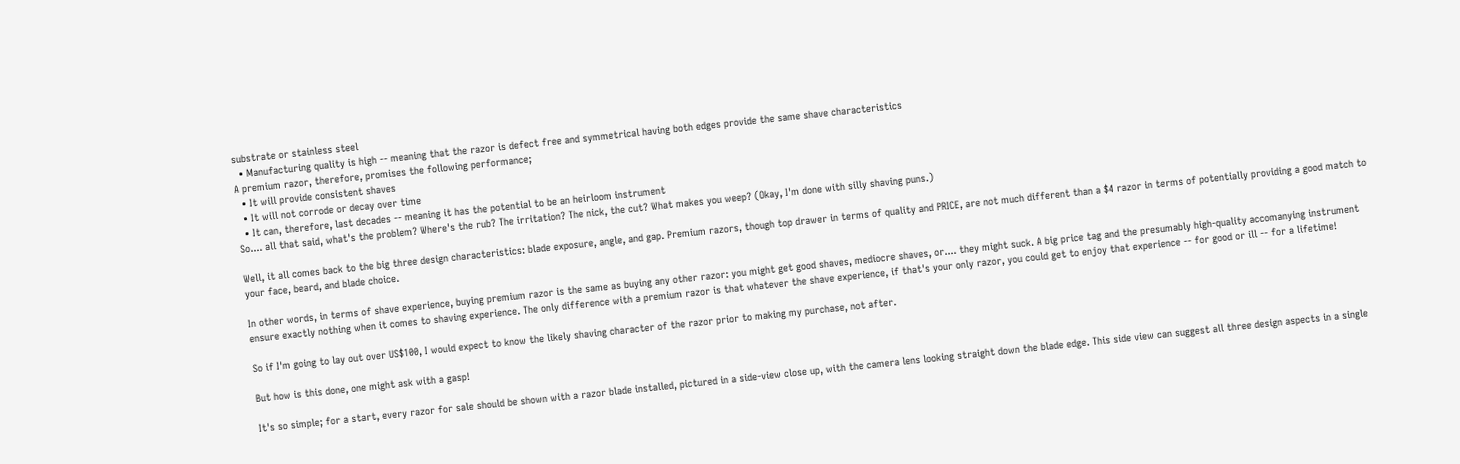substrate or stainless steel
  • Manufacturing quality is high -- meaning that the razor is defect free and symmetrical having both edges provide the same shave characteristics
A premium razor, therefore, promises the following performance;
  • It will provide consistent shaves
  • It will not corrode or decay over time
  • It can, therefore, last decades -- meaning it has the potential to be an heirloom instrument
So.... all that said, what's the problem? Where's the rub? The irritation? The nick, the cut? What makes you weep? (Okay, I'm done with silly shaving puns.)

Well, it all comes back to the big three design characteristics: blade exposure, angle, and gap. Premium razors, though top drawer in terms of quality and PRICE, are not much different than a $4 razor in terms of potentially providing a good match to your face, beard, and blade choice.

In other words, in terms of shave experience, buying premium razor is the same as buying any other razor: you might get good shaves, mediocre shaves, or.... they might suck. A big price tag and the presumably high-quality accomanying instrument ensure exactly nothing when it comes to shaving experience. The only difference with a premium razor is that whatever the shave experience, if that's your only razor, you could get to enjoy that experience -- for good or ill -- for a lifetime!

So if I'm going to lay out over US$100, I would expect to know the likely shaving character of the razor prior to making my purchase, not after.

But how is this done, one might ask with a gasp!

It's so simple; for a start, every razor for sale should be shown with a razor blade installed, pictured in a side-view close up, with the camera lens looking straight down the blade edge. This side view can suggest all three design aspects in a single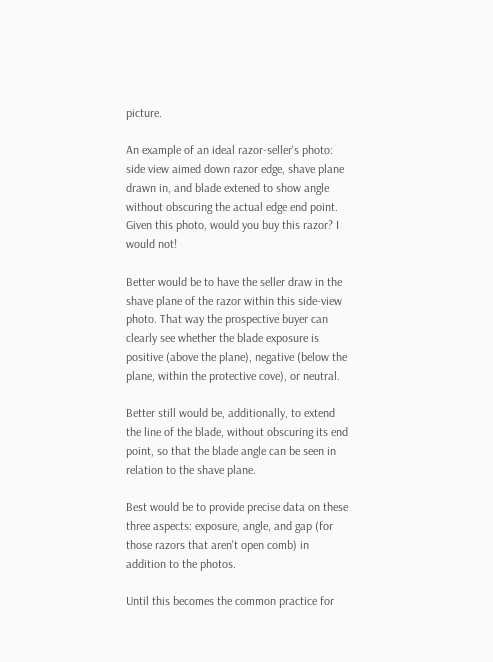picture.

An example of an ideal razor-seller's photo: side view aimed down razor edge, shave plane drawn in, and blade extened to show angle without obscuring the actual edge end point. Given this photo, would you buy this razor? I would not!

Better would be to have the seller draw in the shave plane of the razor within this side-view photo. That way the prospective buyer can clearly see whether the blade exposure is positive (above the plane), negative (below the plane, within the protective cove), or neutral.

Better still would be, additionally, to extend the line of the blade, without obscuring its end point, so that the blade angle can be seen in relation to the shave plane.

Best would be to provide precise data on these three aspects: exposure, angle, and gap (for those razors that aren't open comb) in addition to the photos.

Until this becomes the common practice for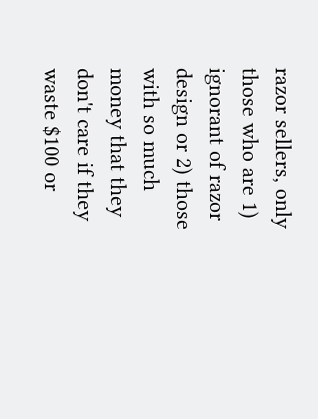razor sellers, only those who are 1) ignorant of razor design or 2) those with so much money that they don't care if they waste $100 or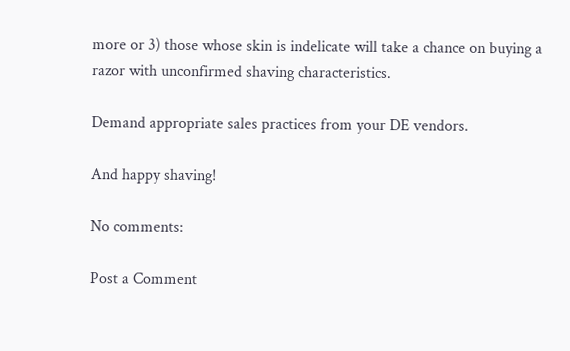more or 3) those whose skin is indelicate will take a chance on buying a razor with unconfirmed shaving characteristics.

Demand appropriate sales practices from your DE vendors.

And happy shaving!

No comments:

Post a Comment